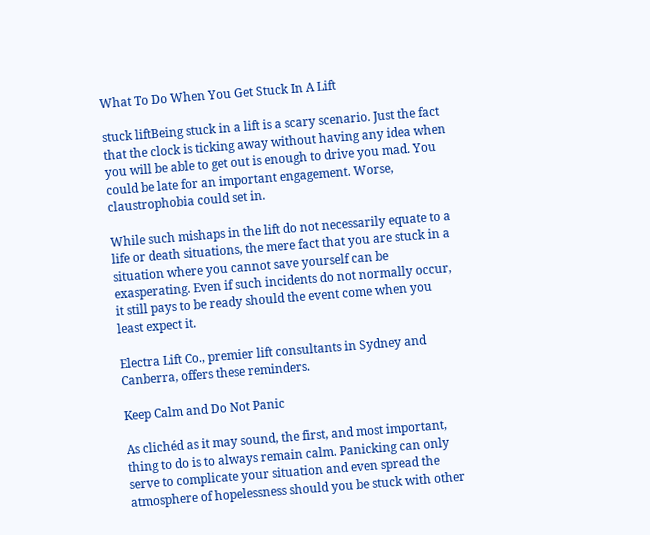What To Do When You Get Stuck In A Lift

stuck liftBeing stuck in a lift is a scary scenario. Just the fact that the clock is ticking away without having any idea when you will be able to get out is enough to drive you mad. You could be late for an important engagement. Worse, claustrophobia could set in.

While such mishaps in the lift do not necessarily equate to a life or death situations, the mere fact that you are stuck in a situation where you cannot save yourself can be exasperating. Even if such incidents do not normally occur, it still pays to be ready should the event come when you least expect it.

Electra Lift Co., premier lift consultants in Sydney and Canberra, offers these reminders.

Keep Calm and Do Not Panic

As clichéd as it may sound, the first, and most important, thing to do is to always remain calm. Panicking can only serve to complicate your situation and even spread the atmosphere of hopelessness should you be stuck with other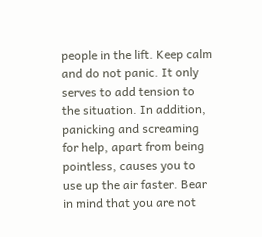people in the lift. Keep calm and do not panic. It only serves to add tension to the situation. In addition, panicking and screaming for help, apart from being pointless, causes you to use up the air faster. Bear in mind that you are not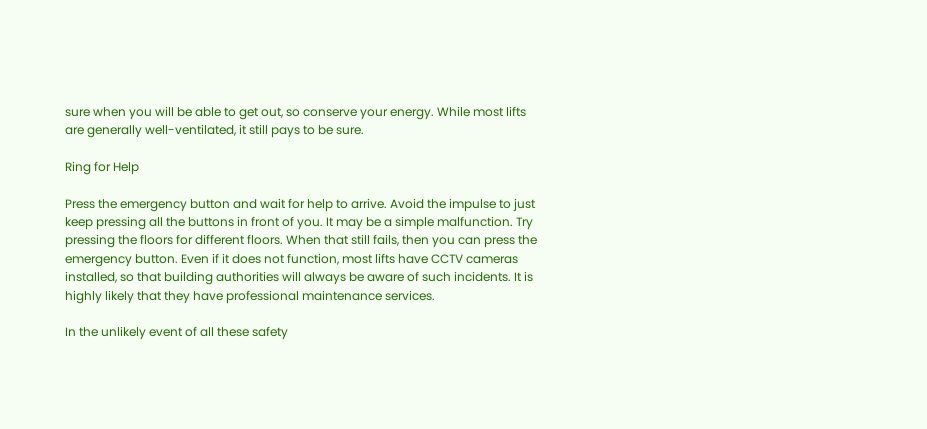sure when you will be able to get out, so conserve your energy. While most lifts are generally well-ventilated, it still pays to be sure.

Ring for Help

Press the emergency button and wait for help to arrive. Avoid the impulse to just keep pressing all the buttons in front of you. It may be a simple malfunction. Try pressing the floors for different floors. When that still fails, then you can press the emergency button. Even if it does not function, most lifts have CCTV cameras installed, so that building authorities will always be aware of such incidents. It is highly likely that they have professional maintenance services.

In the unlikely event of all these safety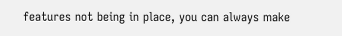features not being in place, you can always make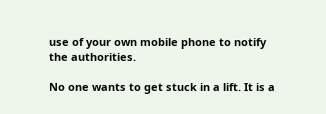use of your own mobile phone to notify the authorities.

No one wants to get stuck in a lift. It is a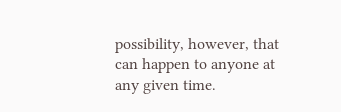possibility, however, that can happen to anyone at any given time.